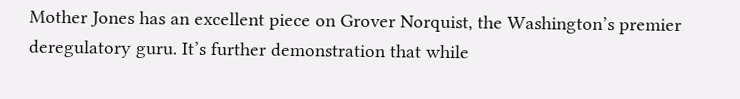Mother Jones has an excellent piece on Grover Norquist, the Washington’s premier deregulatory guru. It’s further demonstration that while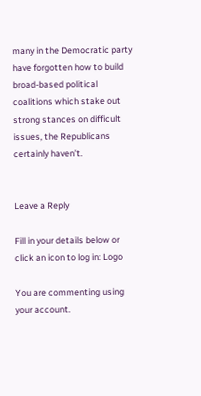many in the Democratic party have forgotten how to build broad-based political coalitions which stake out strong stances on difficult issues, the Republicans certainly haven’t.


Leave a Reply

Fill in your details below or click an icon to log in: Logo

You are commenting using your account.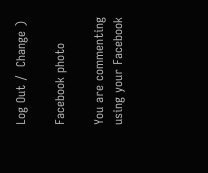Log Out /  Change )

Facebook photo

You are commenting using your Facebook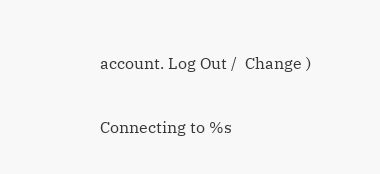account. Log Out /  Change )

Connecting to %s